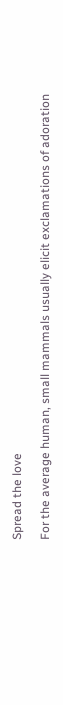Spread the love

For the average human, small mammals usually elicit exclamations of adoration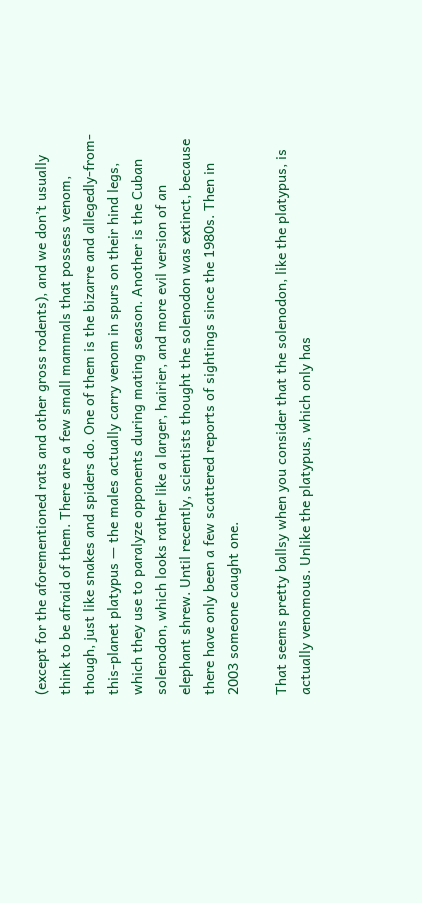(except for the aforementioned rats and other gross rodents), and we don’t usually think to be afraid of them. There are a few small mammals that possess venom, though, just like snakes and spiders do. One of them is the bizarre and allegedly-from-this-planet platypus — the males actually carry venom in spurs on their hind legs, which they use to paralyze opponents during mating season. Another is the Cuban solenodon, which looks rather like a larger, hairier, and more evil version of an elephant shrew. Until recently, scientists thought the solenodon was extinct, because there have only been a few scattered reports of sightings since the 1980s. Then in 2003 someone caught one.

That seems pretty ballsy when you consider that the solenodon, like the platypus, is actually venomous. Unlike the platypus, which only has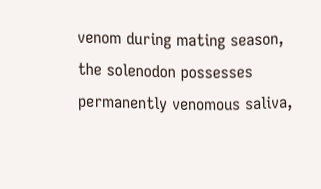venom during mating season, the solenodon possesses permanently venomous saliva,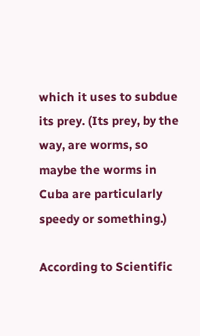which it uses to subdue its prey. (Its prey, by the way, are worms, so maybe the worms in Cuba are particularly speedy or something.)

According to Scientific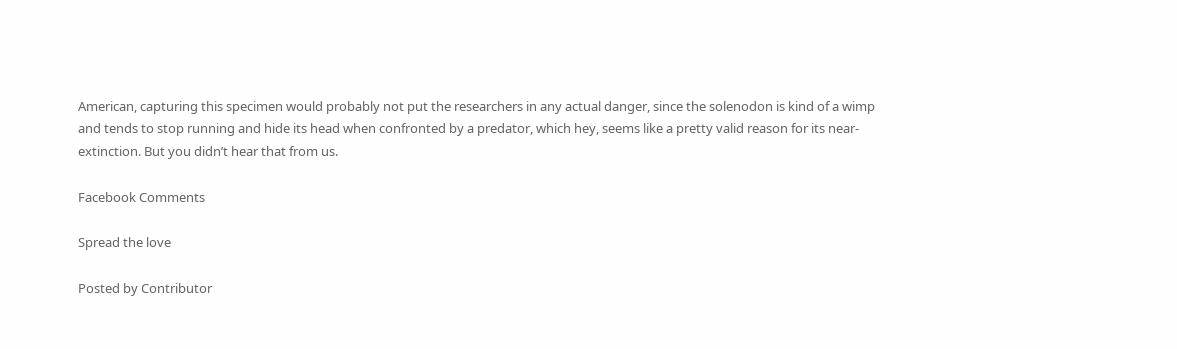American, capturing this specimen would probably not put the researchers in any actual danger, since the solenodon is kind of a wimp and tends to stop running and hide its head when confronted by a predator, which hey, seems like a pretty valid reason for its near-extinction. But you didn’t hear that from us.

Facebook Comments

Spread the love

Posted by Contributor